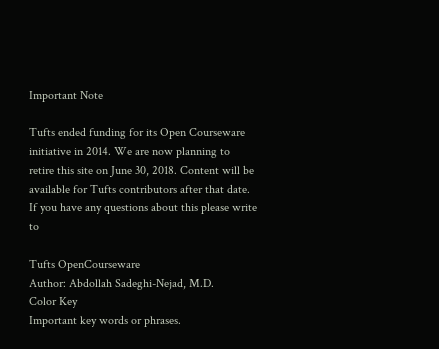Important Note

Tufts ended funding for its Open Courseware initiative in 2014. We are now planning to retire this site on June 30, 2018. Content will be available for Tufts contributors after that date. If you have any questions about this please write to

Tufts OpenCourseware
Author: Abdollah Sadeghi-Nejad, M.D.
Color Key
Important key words or phrases.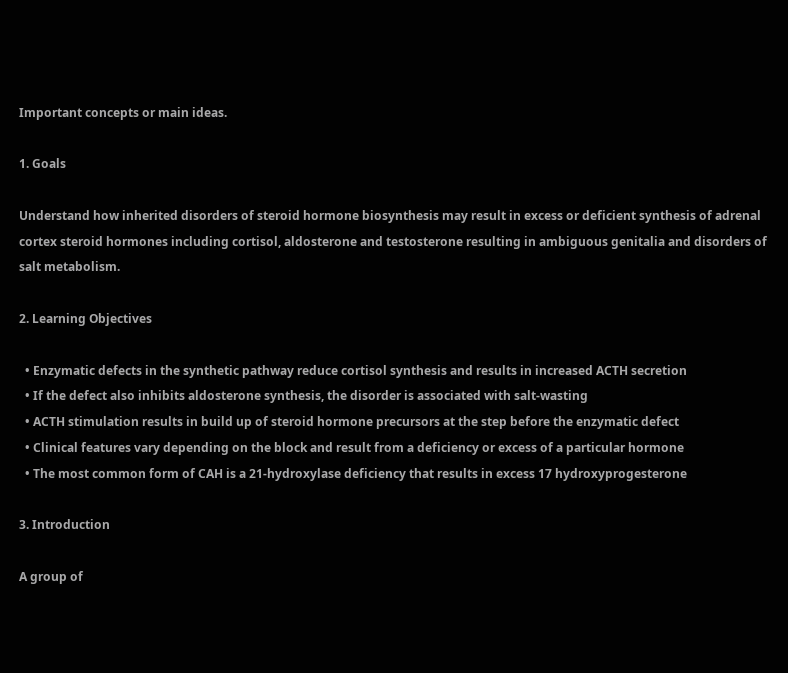Important concepts or main ideas.

1. Goals

Understand how inherited disorders of steroid hormone biosynthesis may result in excess or deficient synthesis of adrenal cortex steroid hormones including cortisol, aldosterone and testosterone resulting in ambiguous genitalia and disorders of salt metabolism.

2. Learning Objectives

  • Enzymatic defects in the synthetic pathway reduce cortisol synthesis and results in increased ACTH secretion
  • If the defect also inhibits aldosterone synthesis, the disorder is associated with salt-wasting
  • ACTH stimulation results in build up of steroid hormone precursors at the step before the enzymatic defect
  • Clinical features vary depending on the block and result from a deficiency or excess of a particular hormone
  • The most common form of CAH is a 21-hydroxylase deficiency that results in excess 17 hydroxyprogesterone

3. Introduction

A group of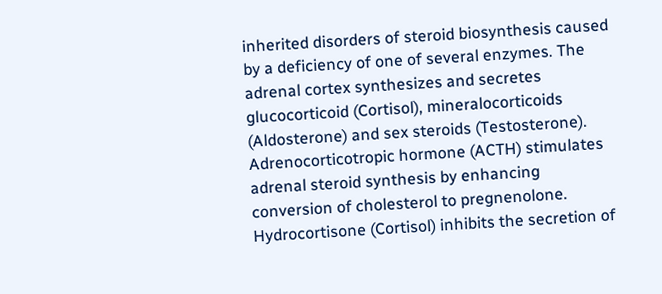inherited disorders of steroid biosynthesis caused by a deficiency of one of several enzymes. The adrenal cortex synthesizes and secretes glucocorticoid (Cortisol), mineralocorticoids (Aldosterone) and sex steroids (Testosterone). Adrenocorticotropic hormone (ACTH) stimulates adrenal steroid synthesis by enhancing conversion of cholesterol to pregnenolone. Hydrocortisone (Cortisol) inhibits the secretion of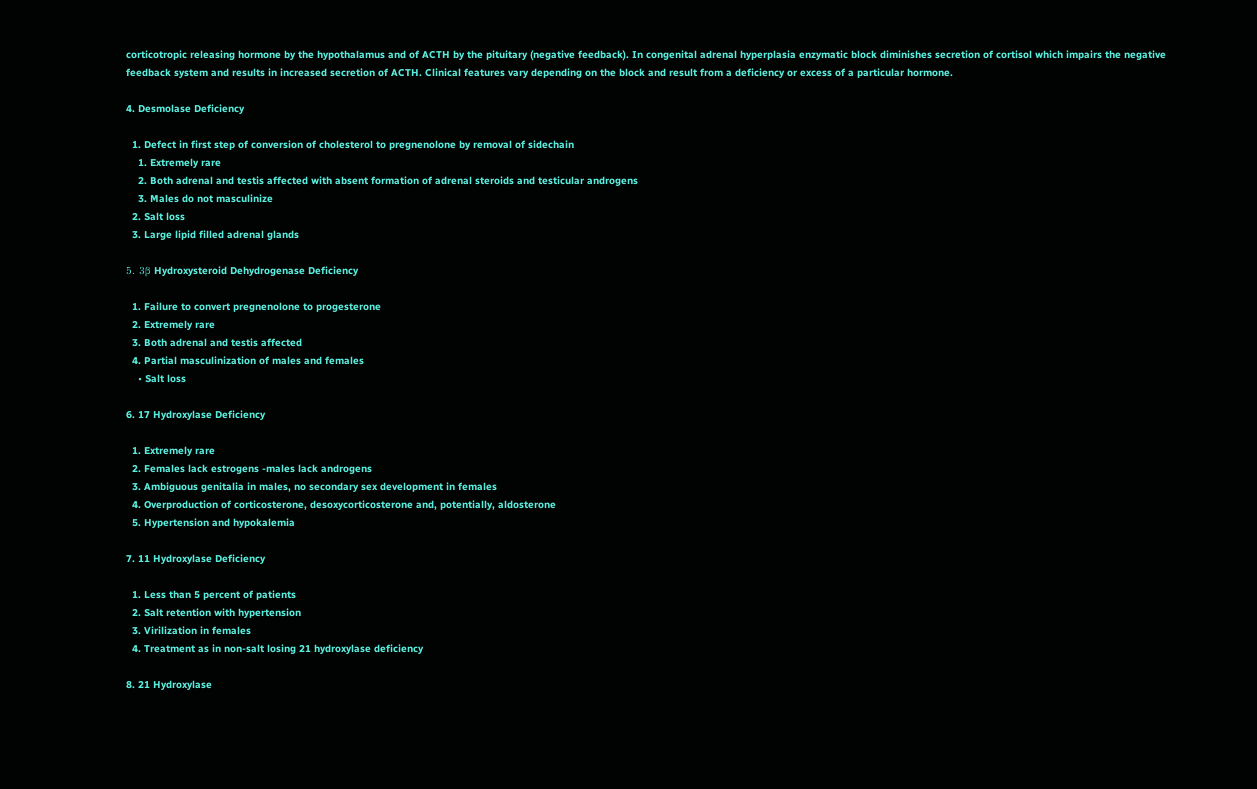corticotropic releasing hormone by the hypothalamus and of ACTH by the pituitary (negative feedback). In congenital adrenal hyperplasia enzymatic block diminishes secretion of cortisol which impairs the negative feedback system and results in increased secretion of ACTH. Clinical features vary depending on the block and result from a deficiency or excess of a particular hormone.

4. Desmolase Deficiency

  1. Defect in first step of conversion of cholesterol to pregnenolone by removal of sidechain
    1. Extremely rare
    2. Both adrenal and testis affected with absent formation of adrenal steroids and testicular androgens
    3. Males do not masculinize
  2. Salt loss
  3. Large lipid filled adrenal glands

5. 3β Hydroxysteroid Dehydrogenase Deficiency

  1. Failure to convert pregnenolone to progesterone
  2. Extremely rare
  3. Both adrenal and testis affected
  4. Partial masculinization of males and females
    • Salt loss

6. 17 Hydroxylase Deficiency

  1. Extremely rare
  2. Females lack estrogens -males lack androgens
  3. Ambiguous genitalia in males, no secondary sex development in females
  4. Overproduction of corticosterone, desoxycorticosterone and, potentially, aldosterone
  5. Hypertension and hypokalemia

7. 11 Hydroxylase Deficiency

  1. Less than 5 percent of patients
  2. Salt retention with hypertension
  3. Virilization in females
  4. Treatment as in non-salt losing 21 hydroxylase deficiency

8. 21 Hydroxylase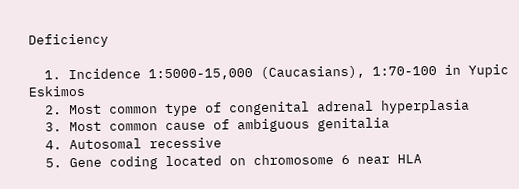Deficiency

  1. Incidence 1:5000-15,000 (Caucasians), 1:70-100 in Yupic Eskimos
  2. Most common type of congenital adrenal hyperplasia
  3. Most common cause of ambiguous genitalia
  4. Autosomal recessive
  5. Gene coding located on chromosome 6 near HLA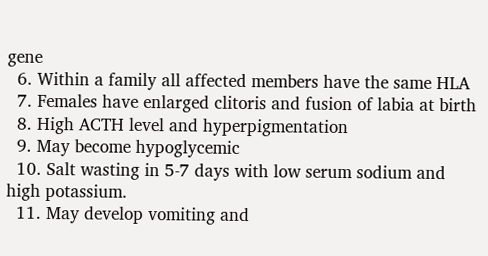gene
  6. Within a family all affected members have the same HLA
  7. Females have enlarged clitoris and fusion of labia at birth
  8. High ACTH level and hyperpigmentation
  9. May become hypoglycemic
  10. Salt wasting in 5-7 days with low serum sodium and high potassium.
  11. May develop vomiting and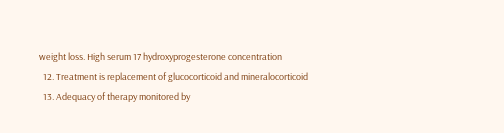weight loss. High serum 17 hydroxyprogesterone concentration
  12. Treatment is replacement of glucocorticoid and mineralocorticoid
  13. Adequacy of therapy monitored by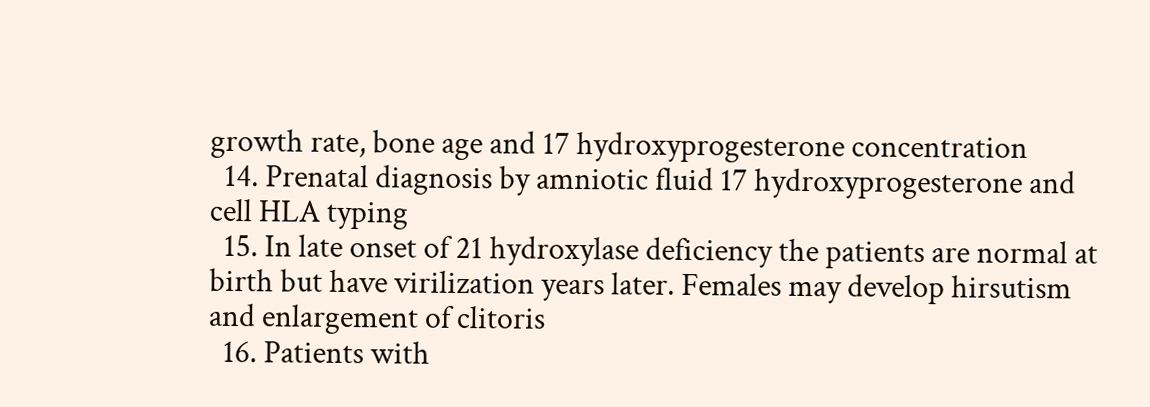growth rate, bone age and 17 hydroxyprogesterone concentration
  14. Prenatal diagnosis by amniotic fluid 17 hydroxyprogesterone and cell HLA typing
  15. In late onset of 21 hydroxylase deficiency the patients are normal at birth but have virilization years later. Females may develop hirsutism and enlargement of clitoris
  16. Patients with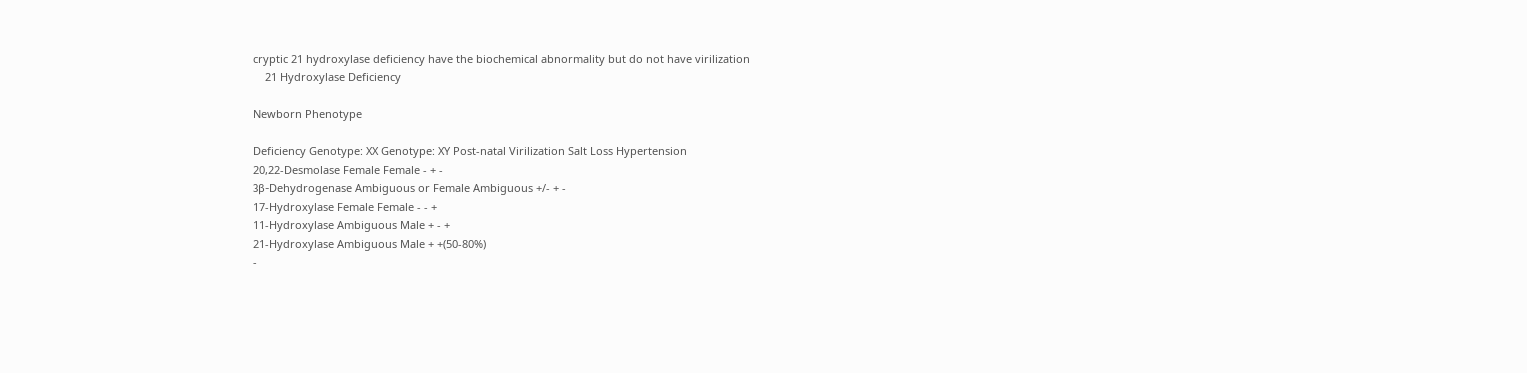cryptic 21 hydroxylase deficiency have the biochemical abnormality but do not have virilization
    21 Hydroxylase Deficiency

Newborn Phenotype

Deficiency Genotype: XX Genotype: XY Post-natal Virilization Salt Loss Hypertension
20,22-Desmolase Female Female - + -
3β-Dehydrogenase Ambiguous or Female Ambiguous +/- + -
17-Hydroxylase Female Female - - +
11-Hydroxylase Ambiguous Male + - +
21-Hydroxylase Ambiguous Male + +(50-80%)
-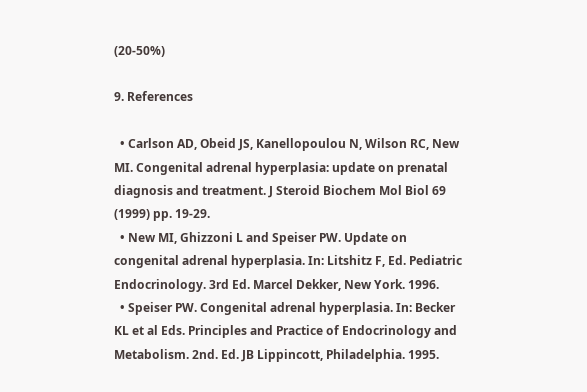(20-50%)

9. References

  • Carlson AD, Obeid JS, Kanellopoulou N, Wilson RC, New MI. Congenital adrenal hyperplasia: update on prenatal diagnosis and treatment. J Steroid Biochem Mol Biol 69 (1999) pp. 19-29.
  • New MI, Ghizzoni L and Speiser PW. Update on congenital adrenal hyperplasia. In: Litshitz F, Ed. Pediatric Endocrinology. 3rd Ed. Marcel Dekker, New York. 1996.
  • Speiser PW. Congenital adrenal hyperplasia. In: Becker KL et al Eds. Principles and Practice of Endocrinology and Metabolism. 2nd. Ed. JB Lippincott, Philadelphia. 1995.